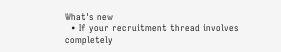What's new
  • If your recruitment thread involves completely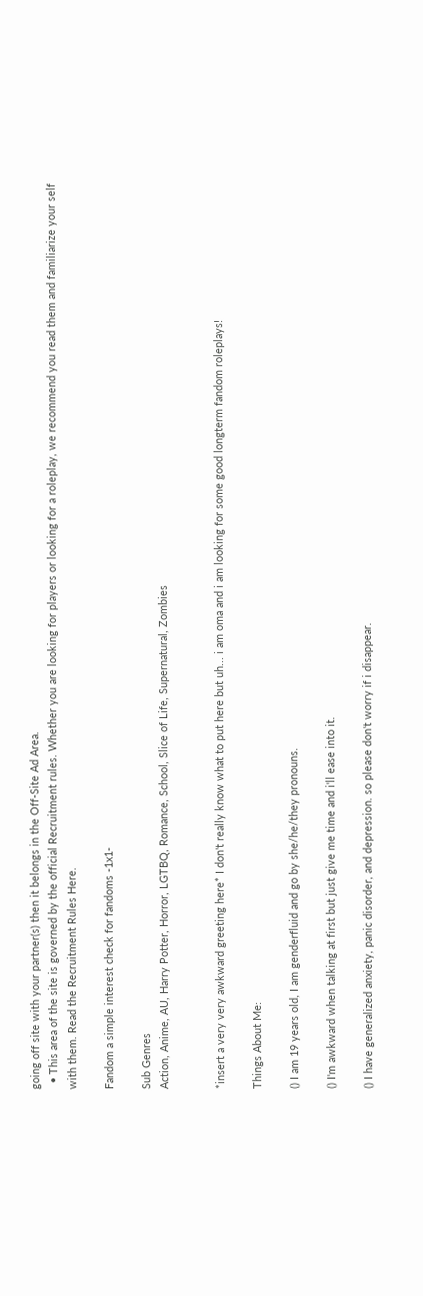going off site with your partner(s) then it belongs in the Off-Site Ad Area.
  • This area of the site is governed by the official Recruitment rules. Whether you are looking for players or looking for a roleplay, we recommend you read them and familiarize your self with them. Read the Recruitment Rules Here.

Fandom a simple interest check for fandoms -1x1-

Sub Genres
Action, Anime, AU, Harry Potter, Horror, LGTBQ, Romance, School, Slice of Life, Supernatural, Zombies


*insert a very very awkward greeting here* I don't really know what to put here but uh... i am oma and i am looking for some good longterm fandom roleplays!

Things About Me:

() I am 19 years old, I am genderfluid and go by she/he/they pronouns.

() I'm awkward when talking at first but just give me time and i'll ease into it.

() I have generalized anxiety, panic disorder, and depression. so please don't worry if i disappear.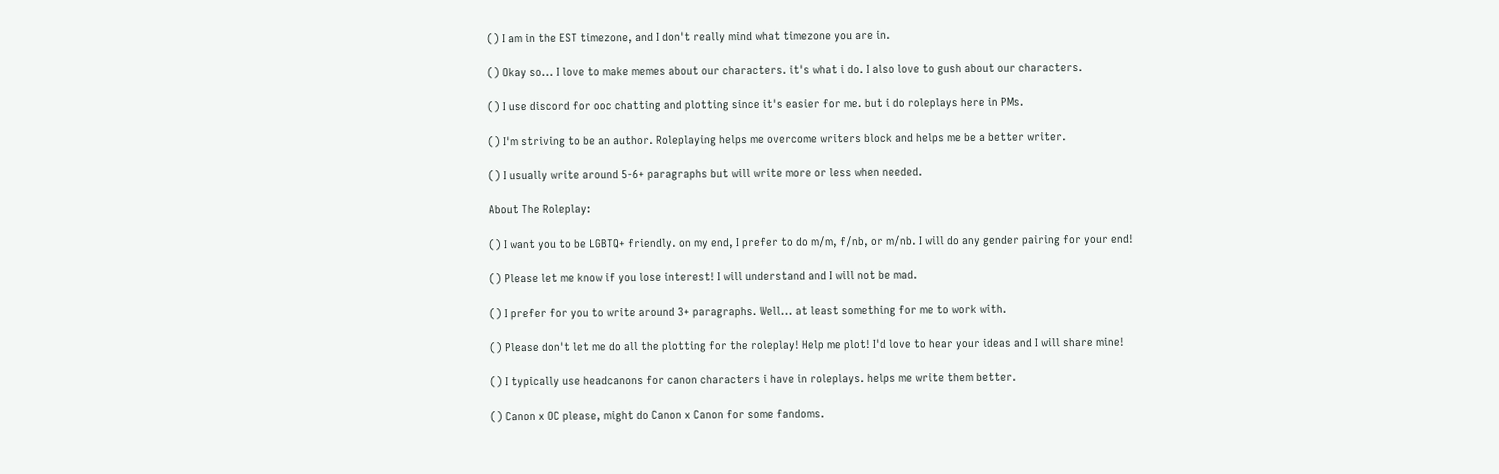() I am in the EST timezone, and I don't really mind what timezone you are in.

() Okay so... I love to make memes about our characters. it's what i do. I also love to gush about our characters.

() I use discord for ooc chatting and plotting since it's easier for me. but i do roleplays here in PMs.

() I'm striving to be an author. Roleplaying helps me overcome writers block and helps me be a better writer.

() I usually write around 5-6+ paragraphs but will write more or less when needed.

About The Roleplay:

() I want you to be LGBTQ+ friendly. on my end, I prefer to do m/m, f/nb, or m/nb. I will do any gender pairing for your end!

() Please let me know if you lose interest! I will understand and I will not be mad.

() I prefer for you to write around 3+ paragraphs. Well... at least something for me to work with.

() Please don't let me do all the plotting for the roleplay! Help me plot! I'd love to hear your ideas and I will share mine!

() I typically use headcanons for canon characters i have in roleplays. helps me write them better.

() Canon x OC please, might do Canon x Canon for some fandoms.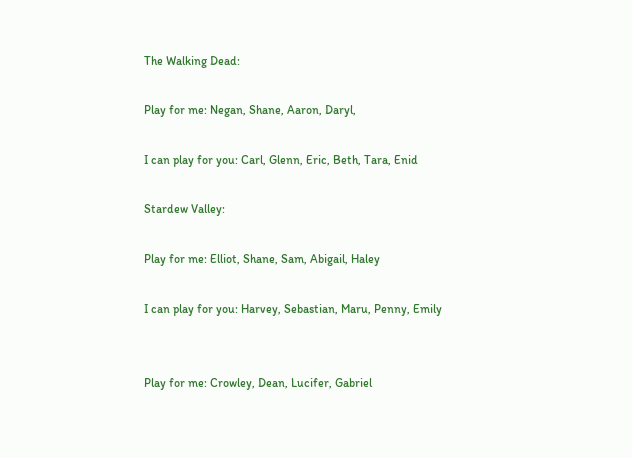The Walking Dead:

Play for me: Negan, Shane, Aaron, Daryl,

I can play for you: Carl, Glenn, Eric, Beth, Tara, Enid

Stardew Valley:

Play for me: Elliot, Shane, Sam, Abigail, Haley

I can play for you: Harvey, Sebastian, Maru, Penny, Emily


Play for me: Crowley, Dean, Lucifer, Gabriel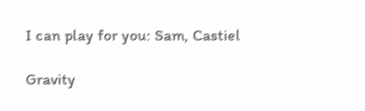I can play for you: Sam, Castiel

Gravity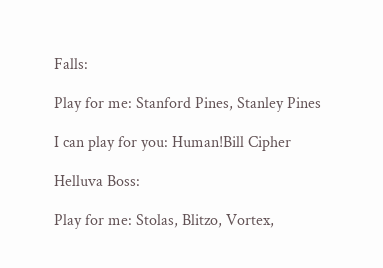Falls:

Play for me: Stanford Pines, Stanley Pines

I can play for you: Human!Bill Cipher

Helluva Boss:

Play for me: Stolas, Blitzo, Vortex,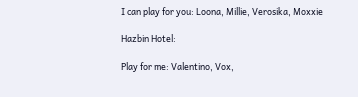I can play for you: Loona, Millie, Verosika, Moxxie

Hazbin Hotel:

Play for me: Valentino, Vox,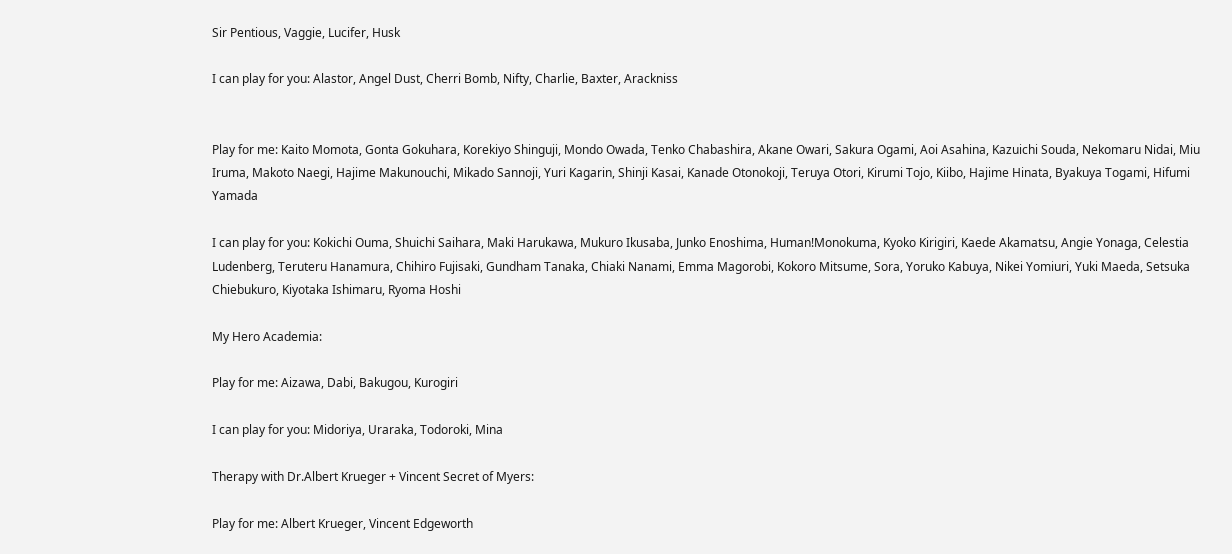Sir Pentious, Vaggie, Lucifer, Husk

I can play for you: Alastor, Angel Dust, Cherri Bomb, Nifty, Charlie, Baxter, Arackniss


Play for me: Kaito Momota, Gonta Gokuhara, Korekiyo Shinguji, Mondo Owada, Tenko Chabashira, Akane Owari, Sakura Ogami, Aoi Asahina, Kazuichi Souda, Nekomaru Nidai, Miu Iruma, Makoto Naegi, Hajime Makunouchi, Mikado Sannoji, Yuri Kagarin, Shinji Kasai, Kanade Otonokoji, Teruya Otori, Kirumi Tojo, Kiibo, Hajime Hinata, Byakuya Togami, Hifumi Yamada

I can play for you: Kokichi Ouma, Shuichi Saihara, Maki Harukawa, Mukuro Ikusaba, Junko Enoshima, Human!Monokuma, Kyoko Kirigiri, Kaede Akamatsu, Angie Yonaga, Celestia Ludenberg, Teruteru Hanamura, Chihiro Fujisaki, Gundham Tanaka, Chiaki Nanami, Emma Magorobi, Kokoro Mitsume, Sora, Yoruko Kabuya, Nikei Yomiuri, Yuki Maeda, Setsuka Chiebukuro, Kiyotaka Ishimaru, Ryoma Hoshi

My Hero Academia:

Play for me: Aizawa, Dabi, Bakugou, Kurogiri

I can play for you: Midoriya, Uraraka, Todoroki, Mina

Therapy with Dr.Albert Krueger + Vincent Secret of Myers:

Play for me: Albert Krueger, Vincent Edgeworth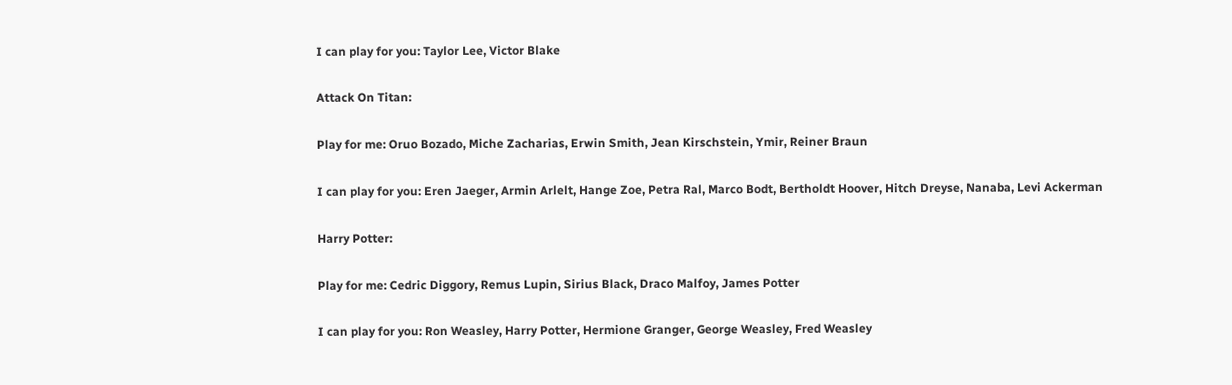I can play for you: Taylor Lee, Victor Blake

Attack On Titan:

Play for me: Oruo Bozado, Miche Zacharias, Erwin Smith, Jean Kirschstein, Ymir, Reiner Braun

I can play for you: Eren Jaeger, Armin Arlelt, Hange Zoe, Petra Ral, Marco Bodt, Bertholdt Hoover, Hitch Dreyse, Nanaba, Levi Ackerman

Harry Potter:

Play for me: Cedric Diggory, Remus Lupin, Sirius Black, Draco Malfoy, James Potter

I can play for you: Ron Weasley, Harry Potter, Hermione Granger, George Weasley, Fred Weasley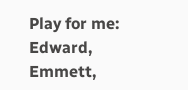Play for me: Edward, Emmett,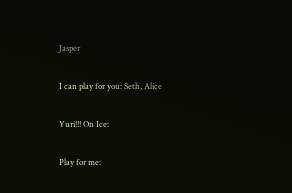Jasper

I can play for you: Seth, Alice

Yuri!!! On Ice:

Play for me: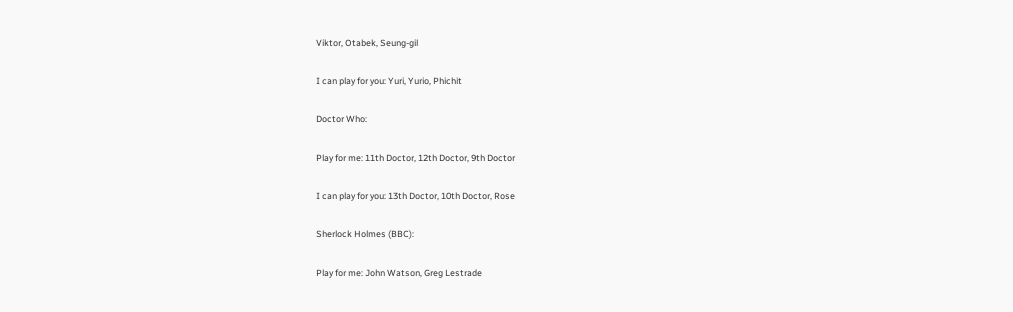Viktor, Otabek, Seung-gil

I can play for you: Yuri, Yurio, Phichit

Doctor Who:

Play for me: 11th Doctor, 12th Doctor, 9th Doctor

I can play for you: 13th Doctor, 10th Doctor, Rose

Sherlock Holmes (BBC):

Play for me: John Watson, Greg Lestrade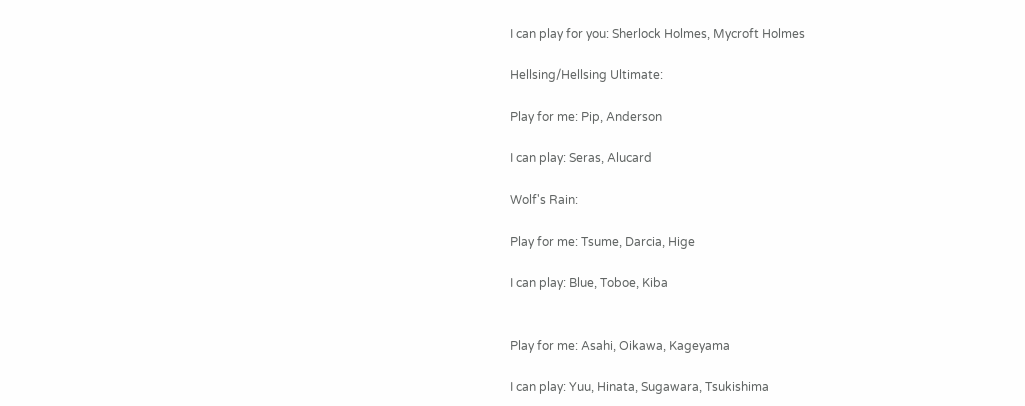I can play for you: Sherlock Holmes, Mycroft Holmes

Hellsing/Hellsing Ultimate:

Play for me: Pip, Anderson

I can play: Seras, Alucard

Wolf's Rain:

Play for me: Tsume, Darcia, Hige

I can play: Blue, Toboe, Kiba


Play for me: Asahi, Oikawa, Kageyama

I can play: Yuu, Hinata, Sugawara, Tsukishima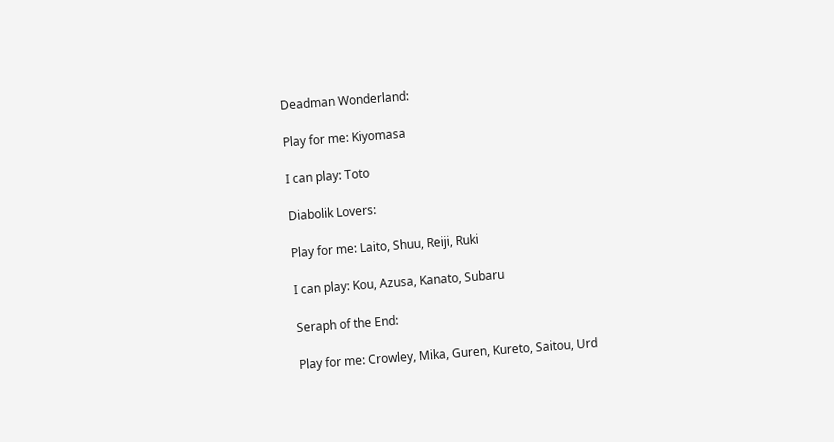Deadman Wonderland:

Play for me: Kiyomasa

I can play: Toto

Diabolik Lovers:

Play for me: Laito, Shuu, Reiji, Ruki

I can play: Kou, Azusa, Kanato, Subaru

Seraph of the End:

Play for me: Crowley, Mika, Guren, Kureto, Saitou, Urd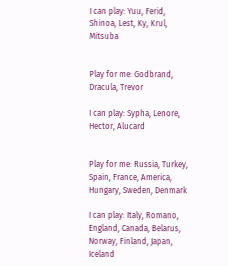I can play: Yuu, Ferid, Shinoa, Lest, Ky, Krul, Mitsuba


Play for me: Godbrand, Dracula, Trevor

I can play: Sypha, Lenore, Hector, Alucard


Play for me: Russia, Turkey, Spain, France, America, Hungary, Sweden, Denmark

I can play: Italy, Romano, England, Canada, Belarus, Norway, Finland, Japan, Iceland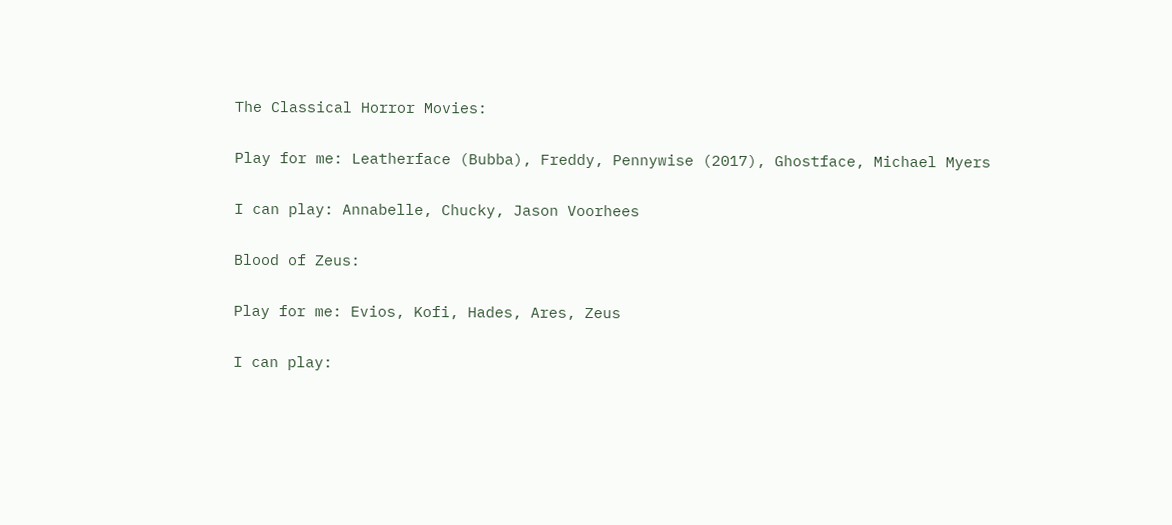The Classical Horror Movies:

Play for me: Leatherface (Bubba), Freddy, Pennywise (2017), Ghostface, Michael Myers

I can play: Annabelle, Chucky, Jason Voorhees

Blood of Zeus:

Play for me: Evios, Kofi, Hades, Ares, Zeus

I can play: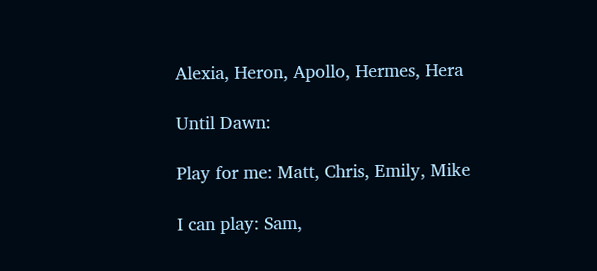Alexia, Heron, Apollo, Hermes, Hera

Until Dawn:

Play for me: Matt, Chris, Emily, Mike

I can play: Sam,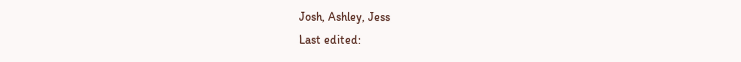Josh, Ashley, Jess
Last edited: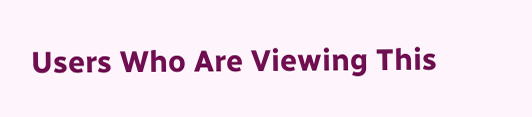Users Who Are Viewing This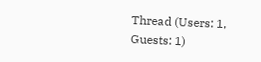Thread (Users: 1, Guests: 1)